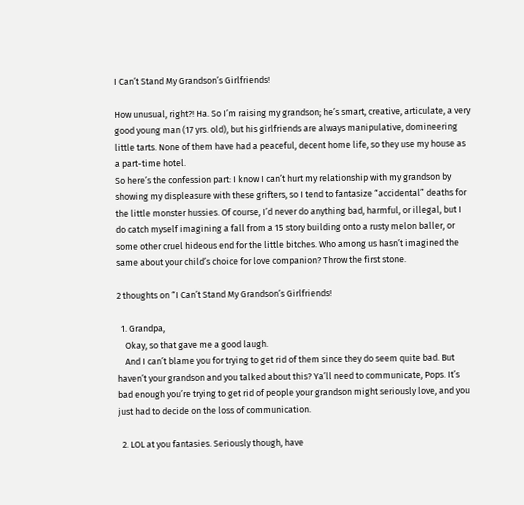I Can’t Stand My Grandson’s Girlfriends!

How unusual, right?! Ha. So I’m raising my grandson; he’s smart, creative, articulate, a very good young man (17 yrs. old), but his girlfriends are always manipulative, domineering little tarts. None of them have had a peaceful, decent home life, so they use my house as a part-time hotel.
So here’s the confession part: I know I can’t hurt my relationship with my grandson by showing my displeasure with these grifters, so I tend to fantasize “accidental” deaths for the little monster hussies. Of course, I’d never do anything bad, harmful, or illegal, but I do catch myself imagining a fall from a 15 story building onto a rusty melon baller, or some other cruel hideous end for the little bitches. Who among us hasn’t imagined the same about your child’s choice for love companion? Throw the first stone.

2 thoughts on “I Can’t Stand My Grandson’s Girlfriends!

  1. Grandpa,
    Okay, so that gave me a good laugh.
    And I can’t blame you for trying to get rid of them since they do seem quite bad. But haven’t your grandson and you talked about this? Ya’ll need to communicate, Pops. It’s bad enough you’re trying to get rid of people your grandson might seriously love, and you just had to decide on the loss of communication.

  2. LOL at you fantasies. Seriously though, have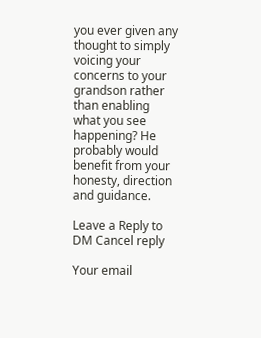you ever given any thought to simply voicing your concerns to your grandson rather than enabling what you see happening? He probably would benefit from your honesty, direction and guidance.

Leave a Reply to DM Cancel reply

Your email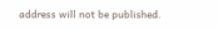address will not be published.